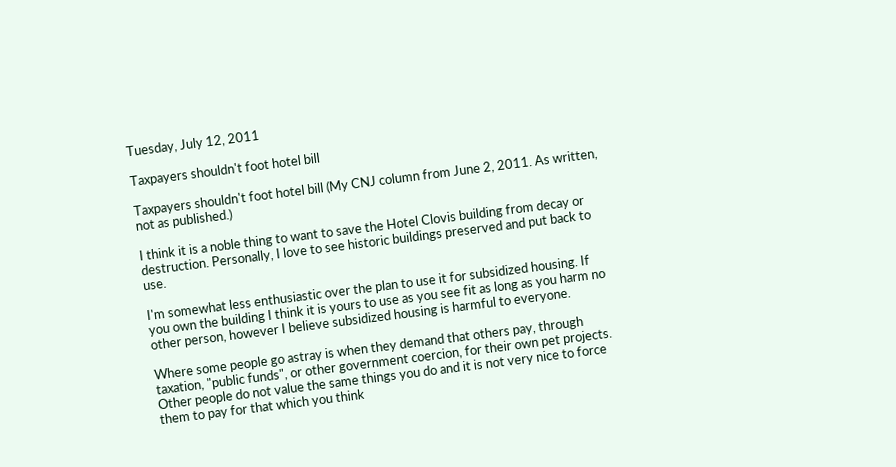Tuesday, July 12, 2011

Taxpayers shouldn't foot hotel bill

Taxpayers shouldn't foot hotel bill (My CNJ column from June 2, 2011. As written, not as published.)

I think it is a noble thing to want to save the Hotel Clovis building from decay or destruction. Personally, I love to see historic buildings preserved and put back to use.

I'm somewhat less enthusiastic over the plan to use it for subsidized housing. If you own the building I think it is yours to use as you see fit as long as you harm no other person, however I believe subsidized housing is harmful to everyone.

Where some people go astray is when they demand that others pay, through taxation, "public funds", or other government coercion, for their own pet projects. Other people do not value the same things you do and it is not very nice to force them to pay for that which you think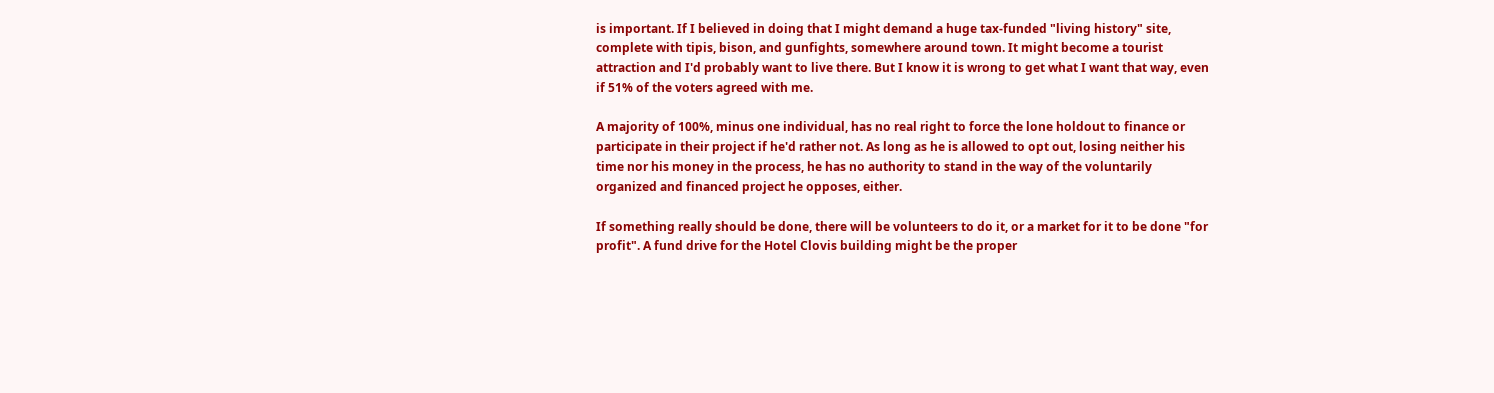is important. If I believed in doing that I might demand a huge tax-funded "living history" site, complete with tipis, bison, and gunfights, somewhere around town. It might become a tourist attraction and I'd probably want to live there. But I know it is wrong to get what I want that way, even if 51% of the voters agreed with me.

A majority of 100%, minus one individual, has no real right to force the lone holdout to finance or participate in their project if he'd rather not. As long as he is allowed to opt out, losing neither his time nor his money in the process, he has no authority to stand in the way of the voluntarily organized and financed project he opposes, either.

If something really should be done, there will be volunteers to do it, or a market for it to be done "for profit". A fund drive for the Hotel Clovis building might be the proper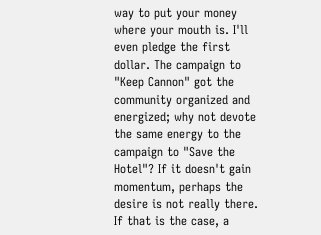way to put your money where your mouth is. I'll even pledge the first dollar. The campaign to "Keep Cannon" got the community organized and energized; why not devote the same energy to the campaign to "Save the Hotel"? If it doesn't gain momentum, perhaps the desire is not really there. If that is the case, a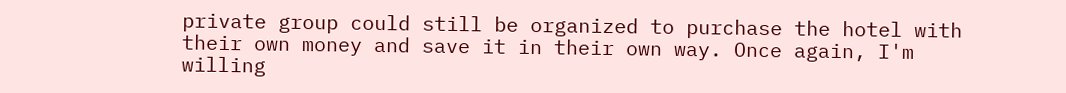private group could still be organized to purchase the hotel with their own money and save it in their own way. Once again, I'm willing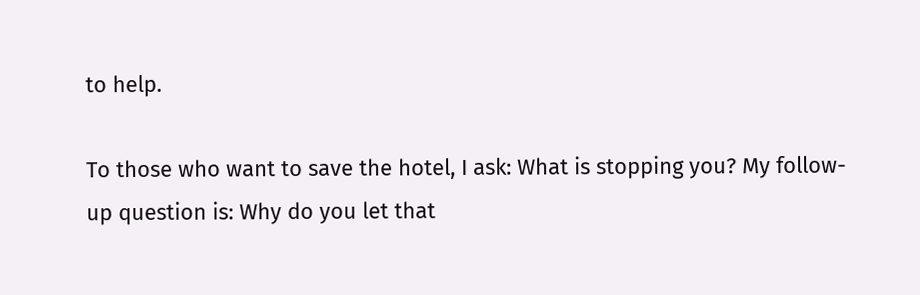to help.

To those who want to save the hotel, I ask: What is stopping you? My follow-up question is: Why do you let that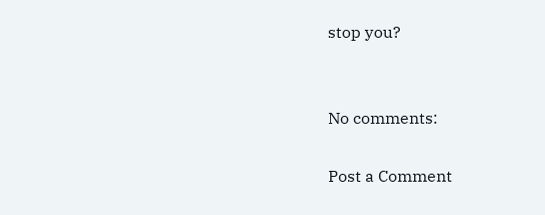stop you?


No comments:

Post a Comment